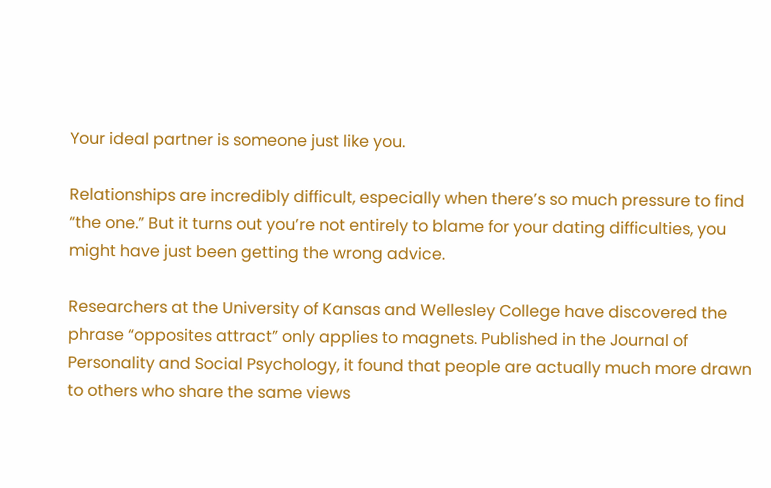Your ideal partner is someone just like you.

Relationships are incredibly difficult, especially when there’s so much pressure to find “the one.” But it turns out you’re not entirely to blame for your dating difficulties, you might have just been getting the wrong advice.

Researchers at the University of Kansas and Wellesley College have discovered the phrase “opposites attract” only applies to magnets. Published in the Journal of Personality and Social Psychology, it found that people are actually much more drawn to others who share the same views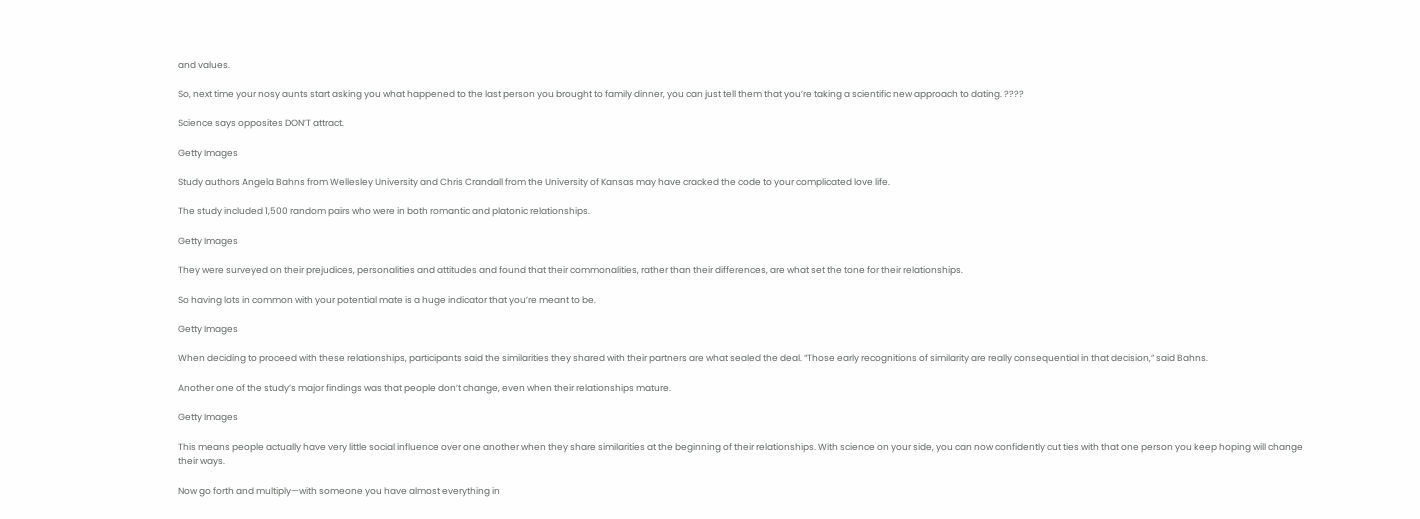and values.

So, next time your nosy aunts start asking you what happened to the last person you brought to family dinner, you can just tell them that you’re taking a scientific new approach to dating. ????

Science says opposites DON’T attract.

Getty Images

Study authors Angela Bahns from Wellesley University and Chris Crandall from the University of Kansas may have cracked the code to your complicated love life.

The study included 1,500 random pairs who were in both romantic and platonic relationships.

Getty Images

They were surveyed on their prejudices, personalities and attitudes and found that their commonalities, rather than their differences, are what set the tone for their relationships.

So having lots in common with your potential mate is a huge indicator that you’re meant to be.

Getty Images

When deciding to proceed with these relationships, participants said the similarities they shared with their partners are what sealed the deal. “Those early recognitions of similarity are really consequential in that decision,” said Bahns.

Another one of the study’s major findings was that people don’t change, even when their relationships mature.

Getty Images

This means people actually have very little social influence over one another when they share similarities at the beginning of their relationships. With science on your side, you can now confidently cut ties with that one person you keep hoping will change their ways.

Now go forth and multiply—with someone you have almost everything in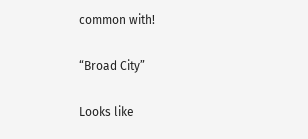common with!

“Broad City”

Looks like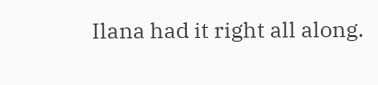Ilana had it right all along.